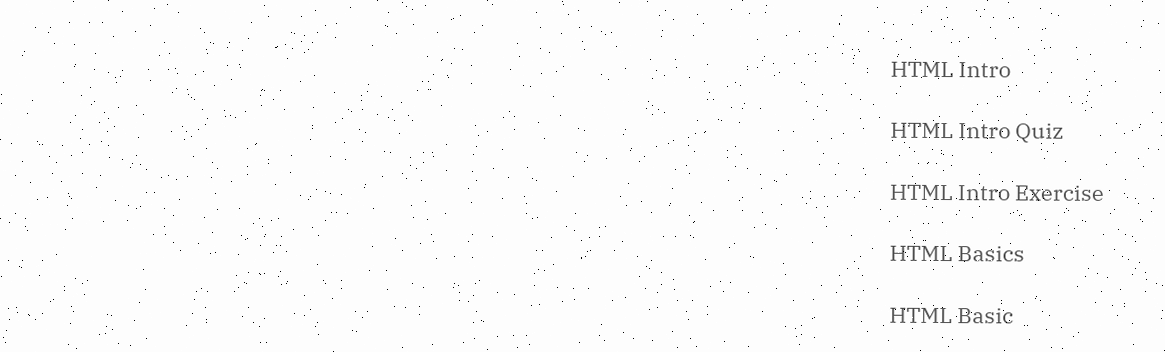HTML Intro

HTML Intro Quiz

HTML Intro Exercise

HTML Basics

HTML Basic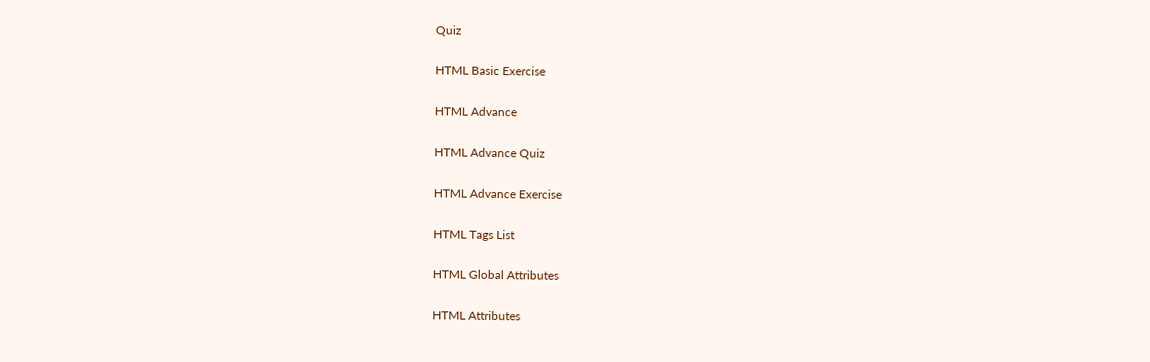Quiz

HTML Basic Exercise

HTML Advance

HTML Advance Quiz

HTML Advance Exercise

HTML Tags List

HTML Global Attributes

HTML Attributes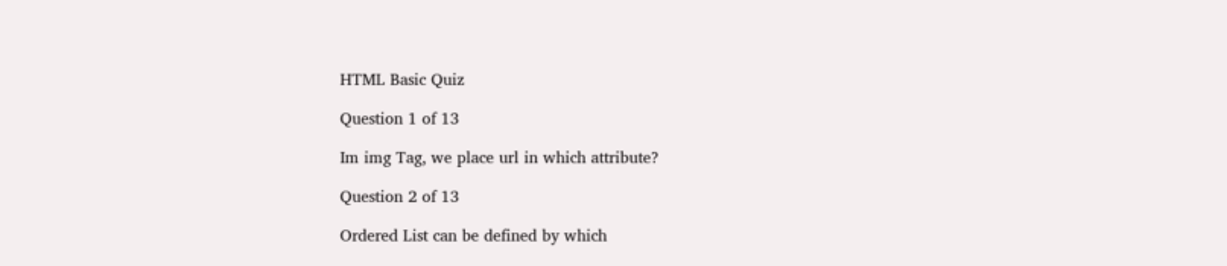HTML Basic Quiz

Question 1 of 13

Im img Tag, we place url in which attribute?

Question 2 of 13

Ordered List can be defined by which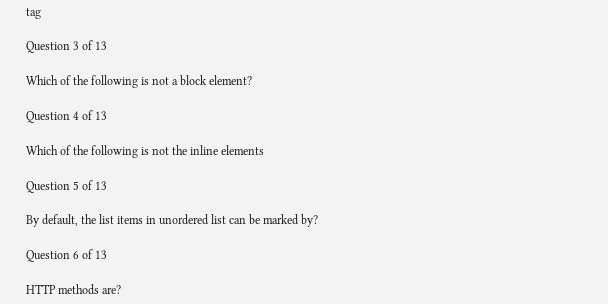tag

Question 3 of 13

Which of the following is not a block element?

Question 4 of 13

Which of the following is not the inline elements

Question 5 of 13

By default, the list items in unordered list can be marked by?

Question 6 of 13

HTTP methods are?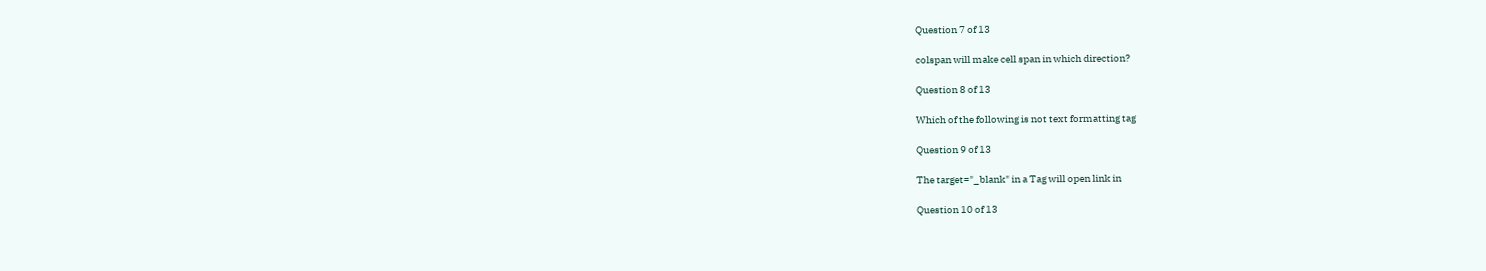Question 7 of 13

colspan will make cell span in which direction?

Question 8 of 13

Which of the following is not text formatting tag

Question 9 of 13

The target="_blank" in a Tag will open link in

Question 10 of 13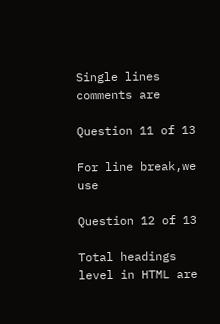Single lines comments are

Question 11 of 13

For line break,we use

Question 12 of 13

Total headings level in HTML are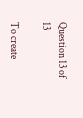Question 13 of 13

To create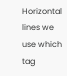Horizontal lines we use which tag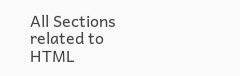All Sections related to HTML